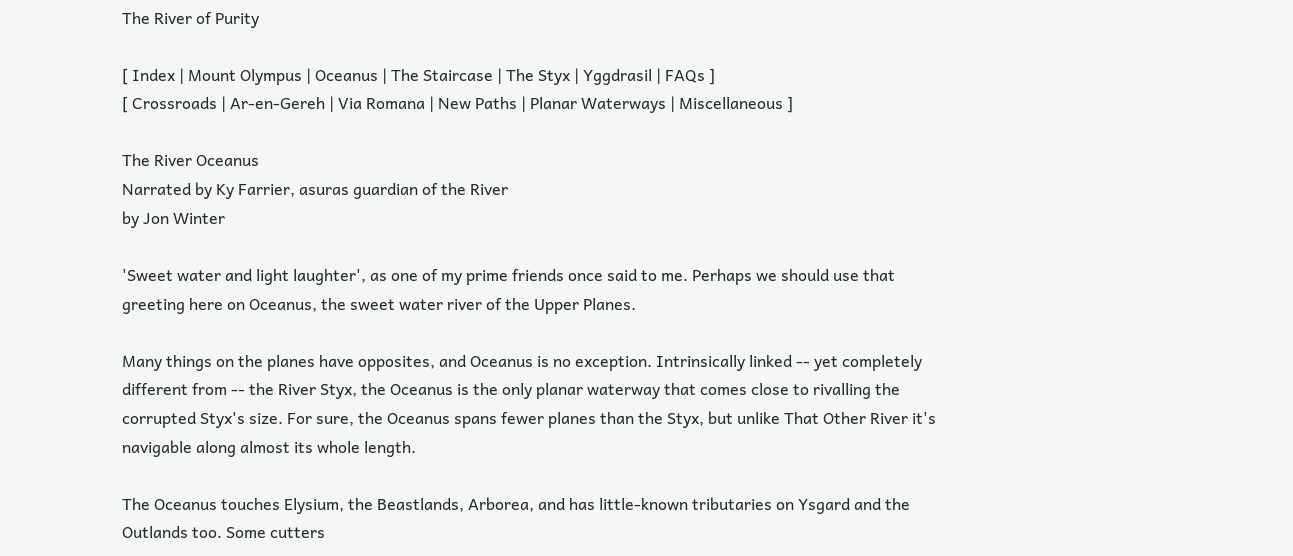The River of Purity

[ Index | Mount Olympus | Oceanus | The Staircase | The Styx | Yggdrasil | FAQs ]
[ Crossroads | Ar-en-Gereh | Via Romana | New Paths | Planar Waterways | Miscellaneous ]

The River Oceanus
Narrated by Ky Farrier, asuras guardian of the River
by Jon Winter

'Sweet water and light laughter', as one of my prime friends once said to me. Perhaps we should use that greeting here on Oceanus, the sweet water river of the Upper Planes.

Many things on the planes have opposites, and Oceanus is no exception. Intrinsically linked -- yet completely different from -- the River Styx, the Oceanus is the only planar waterway that comes close to rivalling the corrupted Styx's size. For sure, the Oceanus spans fewer planes than the Styx, but unlike That Other River it's navigable along almost its whole length.

The Oceanus touches Elysium, the Beastlands, Arborea, and has little-known tributaries on Ysgard and the Outlands too. Some cutters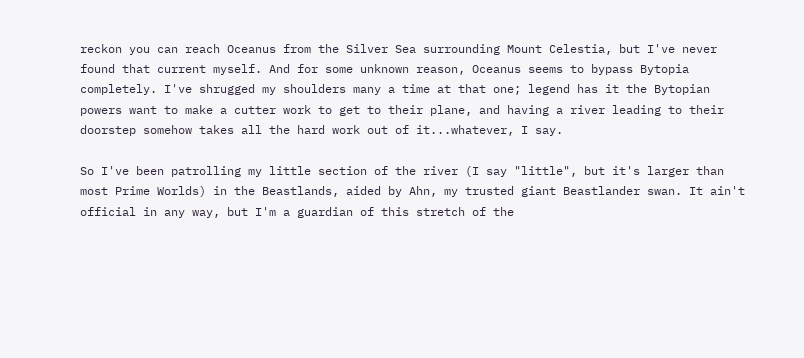reckon you can reach Oceanus from the Silver Sea surrounding Mount Celestia, but I've never found that current myself. And for some unknown reason, Oceanus seems to bypass Bytopia completely. I've shrugged my shoulders many a time at that one; legend has it the Bytopian powers want to make a cutter work to get to their plane, and having a river leading to their doorstep somehow takes all the hard work out of it...whatever, I say.

So I've been patrolling my little section of the river (I say "little", but it's larger than most Prime Worlds) in the Beastlands, aided by Ahn, my trusted giant Beastlander swan. It ain't official in any way, but I'm a guardian of this stretch of the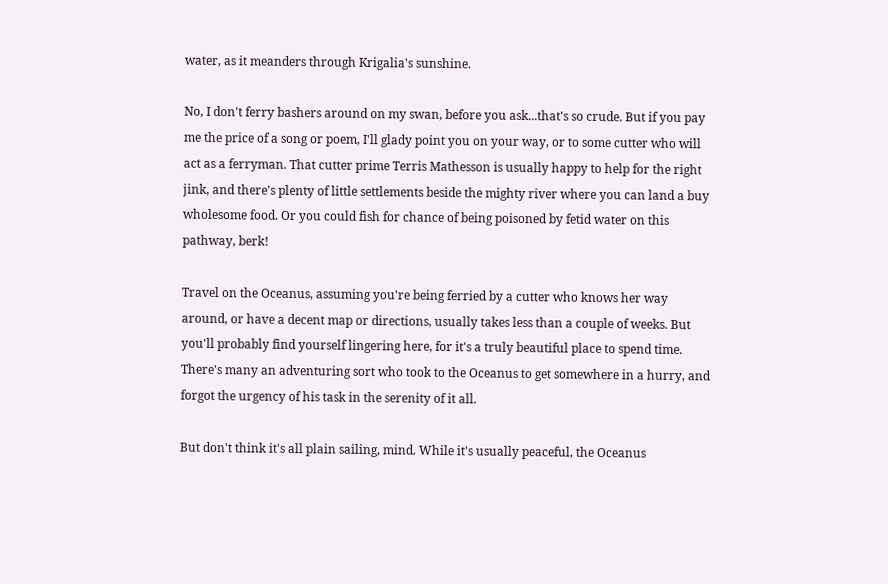water, as it meanders through Krigalia's sunshine.

No, I don't ferry bashers around on my swan, before you ask...that's so crude. But if you pay me the price of a song or poem, I'll glady point you on your way, or to some cutter who will act as a ferryman. That cutter prime Terris Mathesson is usually happy to help for the right jink, and there's plenty of little settlements beside the mighty river where you can land a buy wholesome food. Or you could fish for chance of being poisoned by fetid water on this pathway, berk!

Travel on the Oceanus, assuming you're being ferried by a cutter who knows her way around, or have a decent map or directions, usually takes less than a couple of weeks. But you'll probably find yourself lingering here, for it's a truly beautiful place to spend time. There's many an adventuring sort who took to the Oceanus to get somewhere in a hurry, and forgot the urgency of his task in the serenity of it all.

But don't think it's all plain sailing, mind. While it's usually peaceful, the Oceanus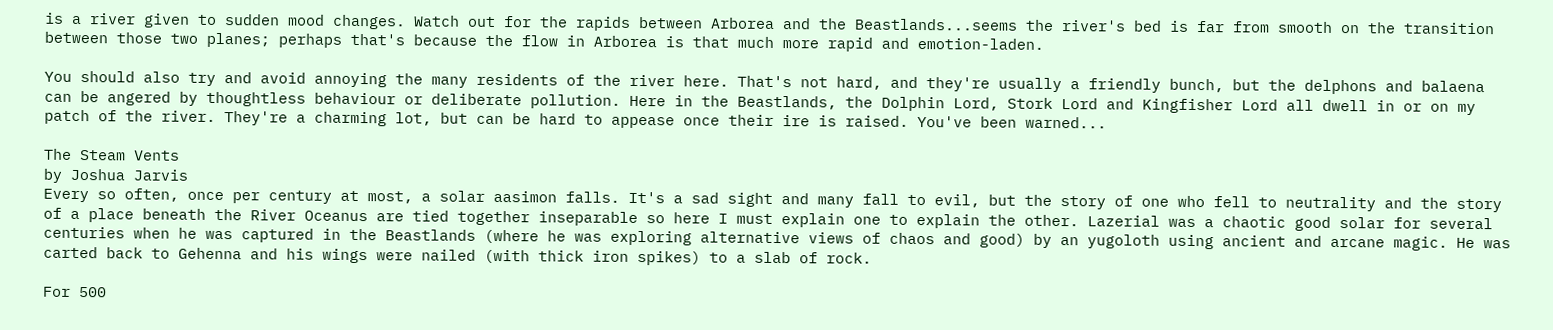is a river given to sudden mood changes. Watch out for the rapids between Arborea and the Beastlands...seems the river's bed is far from smooth on the transition between those two planes; perhaps that's because the flow in Arborea is that much more rapid and emotion-laden.

You should also try and avoid annoying the many residents of the river here. That's not hard, and they're usually a friendly bunch, but the delphons and balaena can be angered by thoughtless behaviour or deliberate pollution. Here in the Beastlands, the Dolphin Lord, Stork Lord and Kingfisher Lord all dwell in or on my patch of the river. They're a charming lot, but can be hard to appease once their ire is raised. You've been warned...

The Steam Vents
by Joshua Jarvis
Every so often, once per century at most, a solar aasimon falls. It's a sad sight and many fall to evil, but the story of one who fell to neutrality and the story of a place beneath the River Oceanus are tied together inseparable so here I must explain one to explain the other. Lazerial was a chaotic good solar for several centuries when he was captured in the Beastlands (where he was exploring alternative views of chaos and good) by an yugoloth using ancient and arcane magic. He was carted back to Gehenna and his wings were nailed (with thick iron spikes) to a slab of rock.

For 500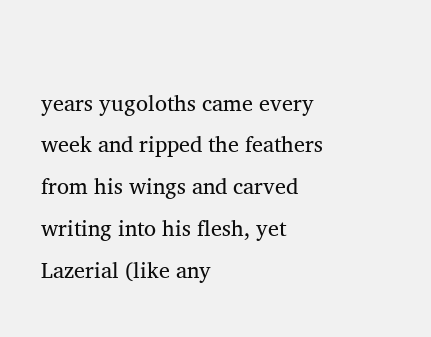years yugoloths came every week and ripped the feathers from his wings and carved writing into his flesh, yet Lazerial (like any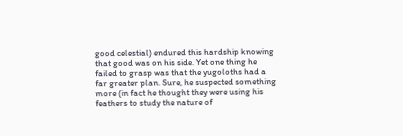good celestial) endured this hardship knowing that good was on his side. Yet one thing he failed to grasp was that the yugoloths had a far greater plan. Sure, he suspected something more (in fact he thought they were using his feathers to study the nature of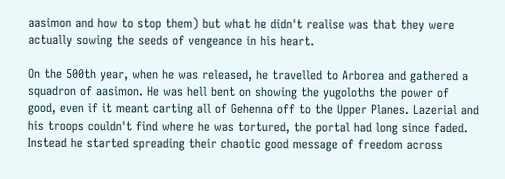aasimon and how to stop them) but what he didn't realise was that they were actually sowing the seeds of vengeance in his heart.

On the 500th year, when he was released, he travelled to Arborea and gathered a squadron of aasimon. He was hell bent on showing the yugoloths the power of good, even if it meant carting all of Gehenna off to the Upper Planes. Lazerial and his troops couldn't find where he was tortured, the portal had long since faded. Instead he started spreading their chaotic good message of freedom across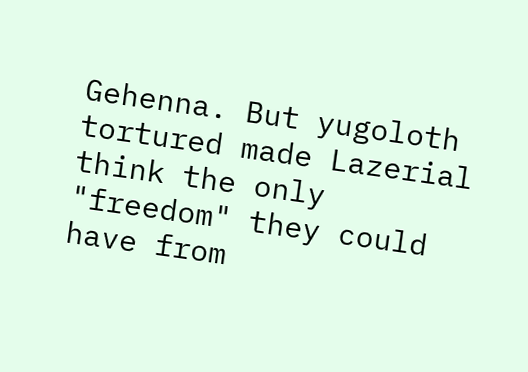Gehenna. But yugoloth tortured made Lazerial think the only "freedom" they could have from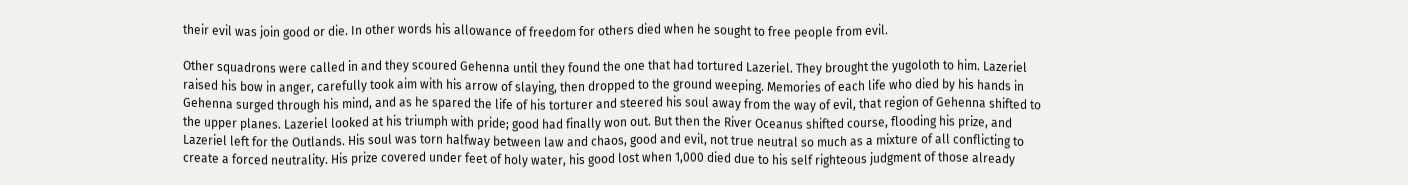their evil was join good or die. In other words his allowance of freedom for others died when he sought to free people from evil.

Other squadrons were called in and they scoured Gehenna until they found the one that had tortured Lazeriel. They brought the yugoloth to him. Lazeriel raised his bow in anger, carefully took aim with his arrow of slaying, then dropped to the ground weeping. Memories of each life who died by his hands in Gehenna surged through his mind, and as he spared the life of his torturer and steered his soul away from the way of evil, that region of Gehenna shifted to the upper planes. Lazeriel looked at his triumph with pride; good had finally won out. But then the River Oceanus shifted course, flooding his prize, and Lazeriel left for the Outlands. His soul was torn halfway between law and chaos, good and evil, not true neutral so much as a mixture of all conflicting to create a forced neutrality. His prize covered under feet of holy water, his good lost when 1,000 died due to his self righteous judgment of those already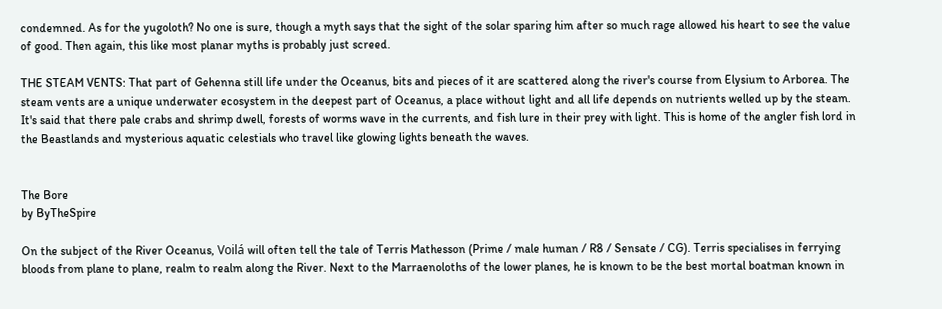condemned. As for the yugoloth? No one is sure, though a myth says that the sight of the solar sparing him after so much rage allowed his heart to see the value of good. Then again, this like most planar myths is probably just screed.

THE STEAM VENTS: That part of Gehenna still life under the Oceanus, bits and pieces of it are scattered along the river's course from Elysium to Arborea. The steam vents are a unique underwater ecosystem in the deepest part of Oceanus, a place without light and all life depends on nutrients welled up by the steam. It's said that there pale crabs and shrimp dwell, forests of worms wave in the currents, and fish lure in their prey with light. This is home of the angler fish lord in the Beastlands and mysterious aquatic celestials who travel like glowing lights beneath the waves.


The Bore
by ByTheSpire

On the subject of the River Oceanus, Voilá will often tell the tale of Terris Mathesson (Prime / male human / R8 / Sensate / CG). Terris specialises in ferrying bloods from plane to plane, realm to realm along the River. Next to the Marraenoloths of the lower planes, he is known to be the best mortal boatman known in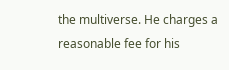the multiverse. He charges a reasonable fee for his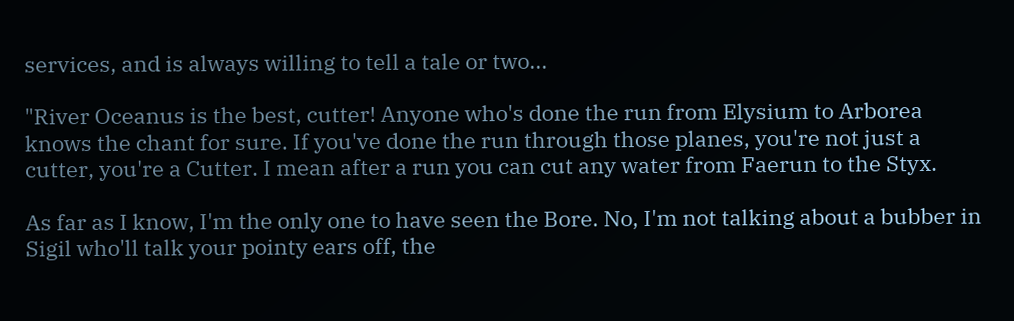services, and is always willing to tell a tale or two...

"River Oceanus is the best, cutter! Anyone who's done the run from Elysium to Arborea knows the chant for sure. If you've done the run through those planes, you're not just a cutter, you're a Cutter. I mean after a run you can cut any water from Faerun to the Styx.

As far as I know, I'm the only one to have seen the Bore. No, I'm not talking about a bubber in Sigil who'll talk your pointy ears off, the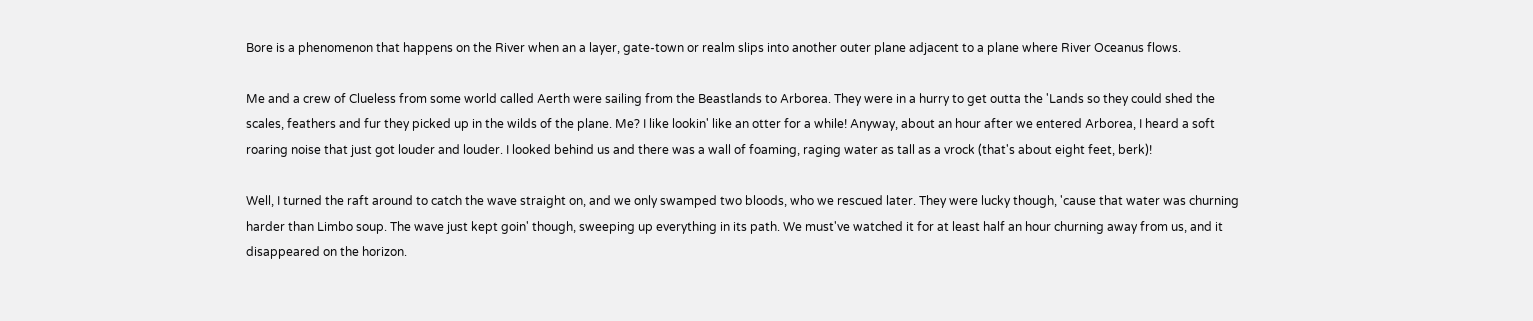Bore is a phenomenon that happens on the River when an a layer, gate-town or realm slips into another outer plane adjacent to a plane where River Oceanus flows.

Me and a crew of Clueless from some world called Aerth were sailing from the Beastlands to Arborea. They were in a hurry to get outta the 'Lands so they could shed the scales, feathers and fur they picked up in the wilds of the plane. Me? I like lookin' like an otter for a while! Anyway, about an hour after we entered Arborea, I heard a soft roaring noise that just got louder and louder. I looked behind us and there was a wall of foaming, raging water as tall as a vrock (that's about eight feet, berk)!

Well, I turned the raft around to catch the wave straight on, and we only swamped two bloods, who we rescued later. They were lucky though, 'cause that water was churning harder than Limbo soup. The wave just kept goin' though, sweeping up everything in its path. We must've watched it for at least half an hour churning away from us, and it disappeared on the horizon.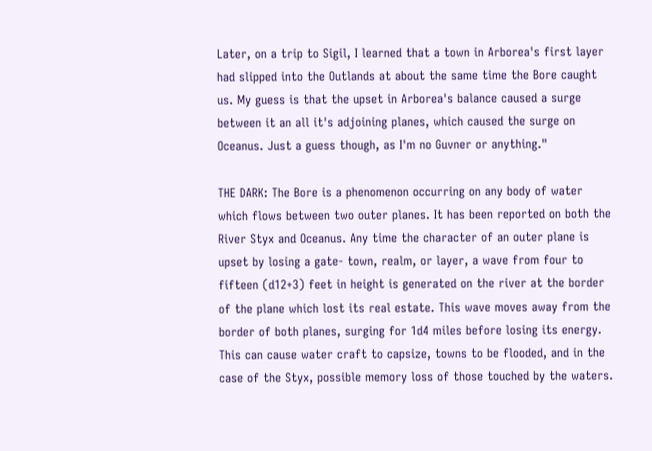Later, on a trip to Sigil, I learned that a town in Arborea's first layer had slipped into the Outlands at about the same time the Bore caught us. My guess is that the upset in Arborea's balance caused a surge between it an all it's adjoining planes, which caused the surge on Oceanus. Just a guess though, as I'm no Guvner or anything."

THE DARK: The Bore is a phenomenon occurring on any body of water which flows between two outer planes. It has been reported on both the River Styx and Oceanus. Any time the character of an outer plane is upset by losing a gate- town, realm, or layer, a wave from four to fifteen (d12+3) feet in height is generated on the river at the border of the plane which lost its real estate. This wave moves away from the border of both planes, surging for 1d4 miles before losing its energy. This can cause water craft to capsize, towns to be flooded, and in the case of the Styx, possible memory loss of those touched by the waters.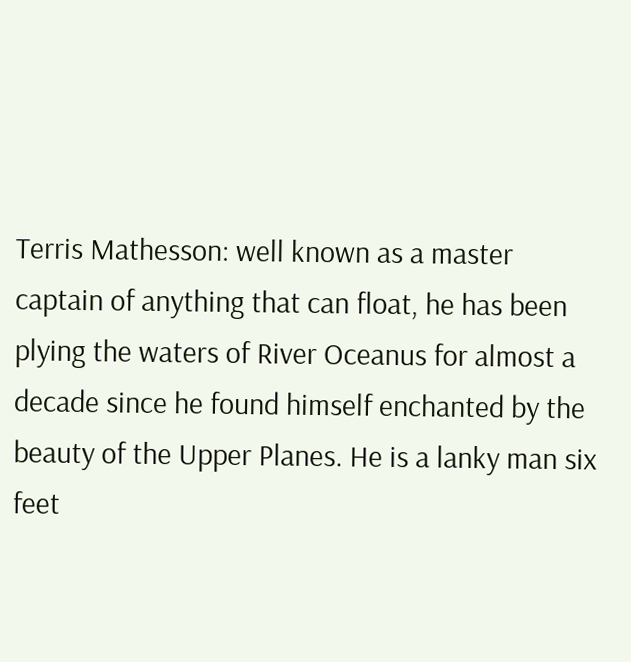Terris Mathesson: well known as a master captain of anything that can float, he has been plying the waters of River Oceanus for almost a decade since he found himself enchanted by the beauty of the Upper Planes. He is a lanky man six feet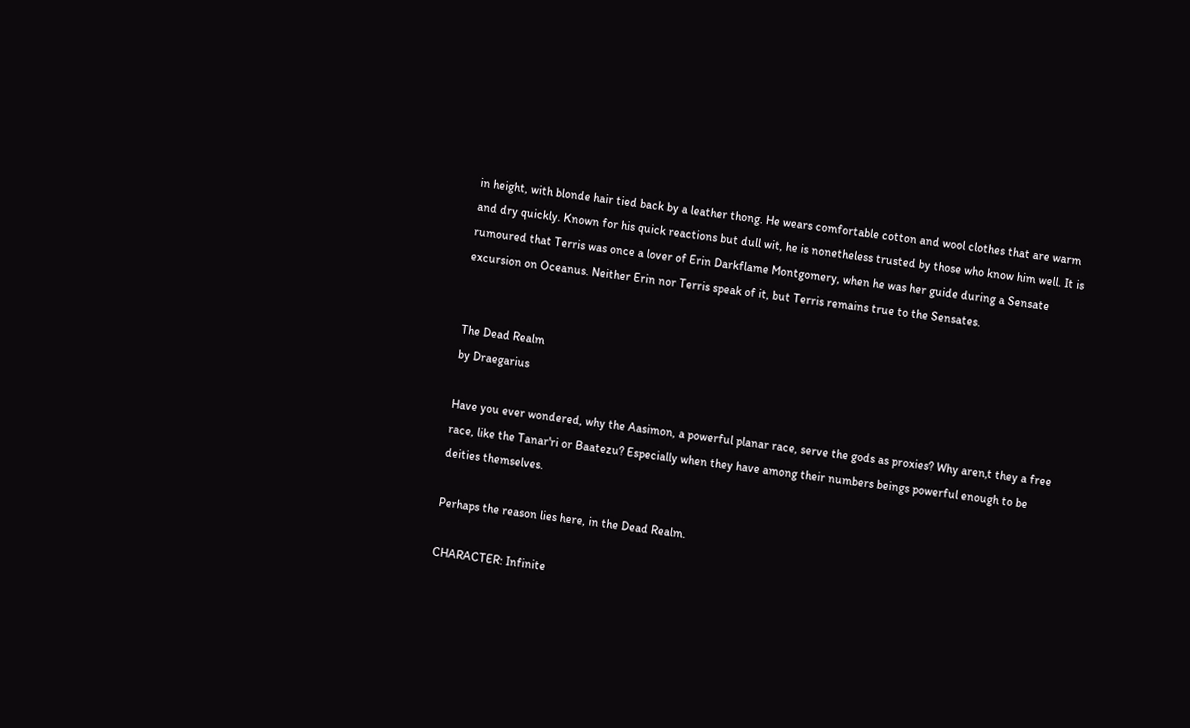in height, with blonde hair tied back by a leather thong. He wears comfortable cotton and wool clothes that are warm and dry quickly. Known for his quick reactions but dull wit, he is nonetheless trusted by those who know him well. It is rumoured that Terris was once a lover of Erin Darkflame Montgomery, when he was her guide during a Sensate excursion on Oceanus. Neither Erin nor Terris speak of it, but Terris remains true to the Sensates.


The Dead Realm
by Draegarius

Have you ever wondered, why the Aasimon, a powerful planar race, serve the gods as proxies? Why aren‚t they a free race, like the Tanar'ri or Baatezu? Especially when they have among their numbers beings powerful enough to be deities themselves.

Perhaps the reason lies here, in the Dead Realm.

CHARACTER: Infinite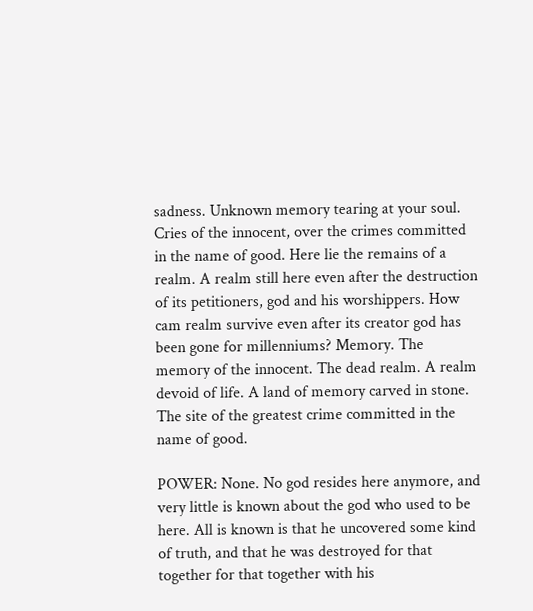sadness. Unknown memory tearing at your soul. Cries of the innocent, over the crimes committed in the name of good. Here lie the remains of a realm. A realm still here even after the destruction of its petitioners, god and his worshippers. How cam realm survive even after its creator god has been gone for millenniums? Memory. The memory of the innocent. The dead realm. A realm devoid of life. A land of memory carved in stone. The site of the greatest crime committed in the name of good.

POWER: None. No god resides here anymore, and very little is known about the god who used to be here. All is known is that he uncovered some kind of truth, and that he was destroyed for that together for that together with his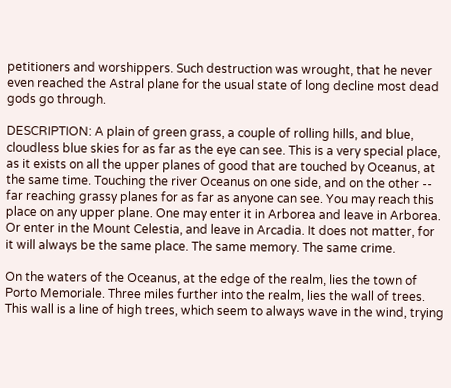petitioners and worshippers. Such destruction was wrought, that he never even reached the Astral plane for the usual state of long decline most dead gods go through.

DESCRIPTION: A plain of green grass, a couple of rolling hills, and blue, cloudless blue skies for as far as the eye can see. This is a very special place, as it exists on all the upper planes of good that are touched by Oceanus, at the same time. Touching the river Oceanus on one side, and on the other -- far reaching grassy planes for as far as anyone can see. You may reach this place on any upper plane. One may enter it in Arborea and leave in Arborea. Or enter in the Mount Celestia, and leave in Arcadia. It does not matter, for it will always be the same place. The same memory. The same crime.

On the waters of the Oceanus, at the edge of the realm, lies the town of Porto Memoriale. Three miles further into the realm, lies the wall of trees. This wall is a line of high trees, which seem to always wave in the wind, trying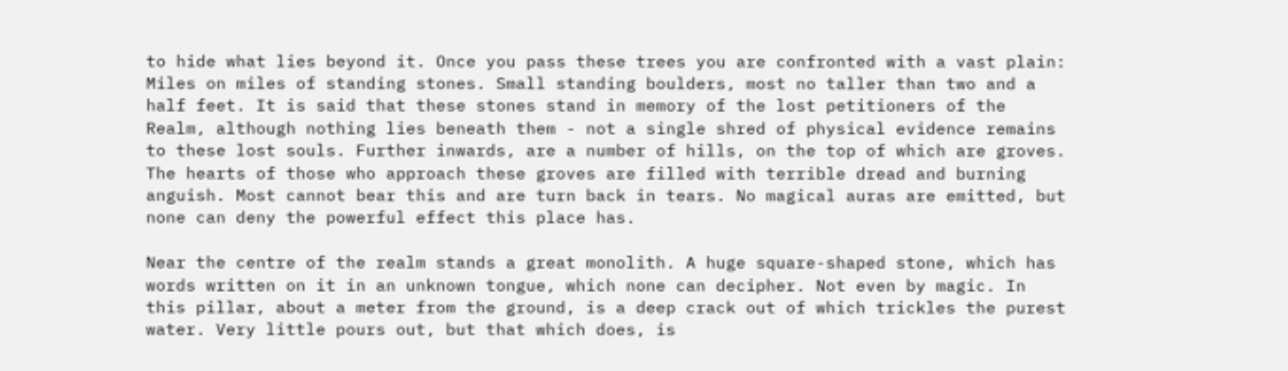to hide what lies beyond it. Once you pass these trees you are confronted with a vast plain: Miles on miles of standing stones. Small standing boulders, most no taller than two and a half feet. It is said that these stones stand in memory of the lost petitioners of the Realm, although nothing lies beneath them - not a single shred of physical evidence remains to these lost souls. Further inwards, are a number of hills, on the top of which are groves. The hearts of those who approach these groves are filled with terrible dread and burning anguish. Most cannot bear this and are turn back in tears. No magical auras are emitted, but none can deny the powerful effect this place has.

Near the centre of the realm stands a great monolith. A huge square-shaped stone, which has words written on it in an unknown tongue, which none can decipher. Not even by magic. In this pillar, about a meter from the ground, is a deep crack out of which trickles the purest water. Very little pours out, but that which does, is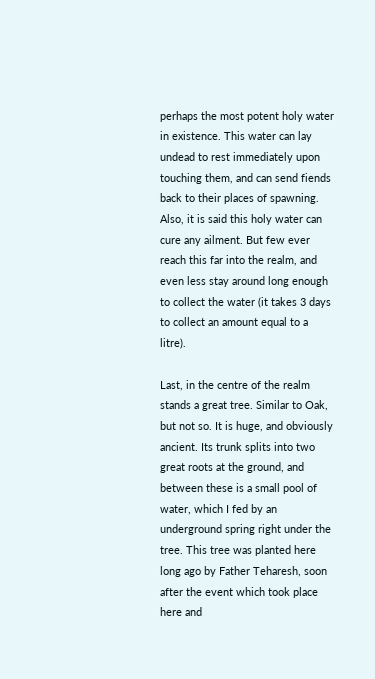perhaps the most potent holy water in existence. This water can lay undead to rest immediately upon touching them, and can send fiends back to their places of spawning. Also, it is said this holy water can cure any ailment. But few ever reach this far into the realm, and even less stay around long enough to collect the water (it takes 3 days to collect an amount equal to a litre).

Last, in the centre of the realm stands a great tree. Similar to Oak, but not so. It is huge, and obviously ancient. Its trunk splits into two great roots at the ground, and between these is a small pool of water, which I fed by an underground spring right under the tree. This tree was planted here long ago by Father Teharesh, soon after the event which took place here and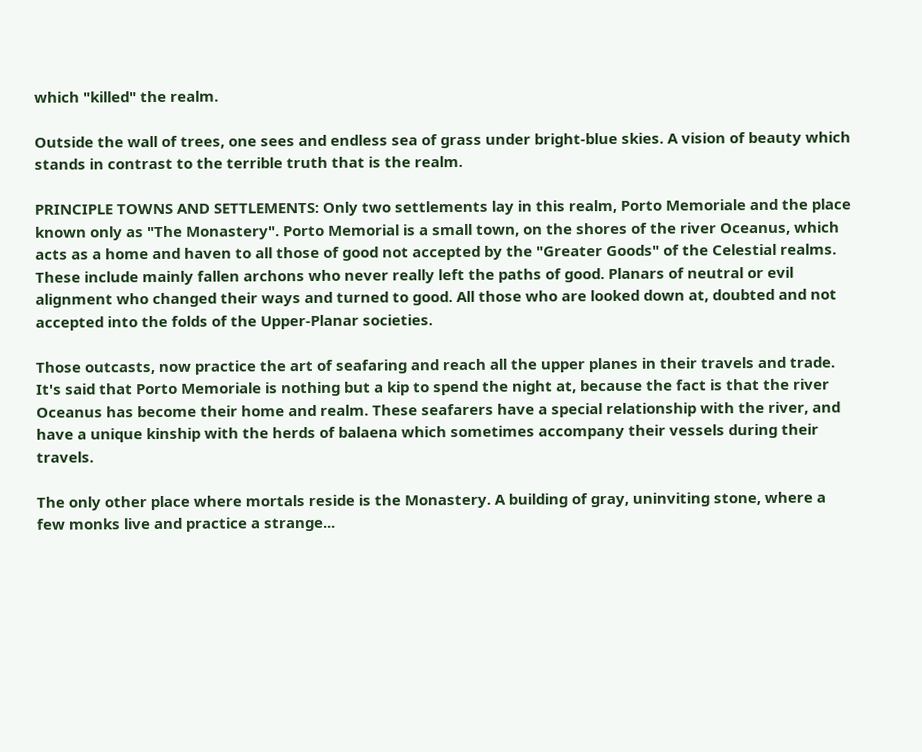which "killed" the realm.

Outside the wall of trees, one sees and endless sea of grass under bright-blue skies. A vision of beauty which stands in contrast to the terrible truth that is the realm.

PRINCIPLE TOWNS AND SETTLEMENTS: Only two settlements lay in this realm, Porto Memoriale and the place known only as "The Monastery". Porto Memorial is a small town, on the shores of the river Oceanus, which acts as a home and haven to all those of good not accepted by the "Greater Goods" of the Celestial realms. These include mainly fallen archons who never really left the paths of good. Planars of neutral or evil alignment who changed their ways and turned to good. All those who are looked down at, doubted and not accepted into the folds of the Upper-Planar societies.

Those outcasts, now practice the art of seafaring and reach all the upper planes in their travels and trade. It's said that Porto Memoriale is nothing but a kip to spend the night at, because the fact is that the river Oceanus has become their home and realm. These seafarers have a special relationship with the river, and have a unique kinship with the herds of balaena which sometimes accompany their vessels during their travels.

The only other place where mortals reside is the Monastery. A building of gray, uninviting stone, where a few monks live and practice a strange...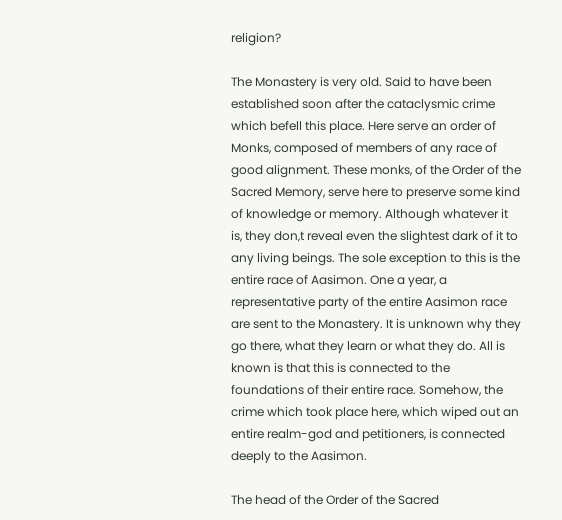religion?

The Monastery is very old. Said to have been established soon after the cataclysmic crime which befell this place. Here serve an order of Monks, composed of members of any race of good alignment. These monks, of the Order of the Sacred Memory, serve here to preserve some kind of knowledge or memory. Although whatever it is, they don‚t reveal even the slightest dark of it to any living beings. The sole exception to this is the entire race of Aasimon. One a year, a representative party of the entire Aasimon race are sent to the Monastery. It is unknown why they go there, what they learn or what they do. All is known is that this is connected to the foundations of their entire race. Somehow, the crime which took place here, which wiped out an entire realm-god and petitioners, is connected deeply to the Aasimon.

The head of the Order of the Sacred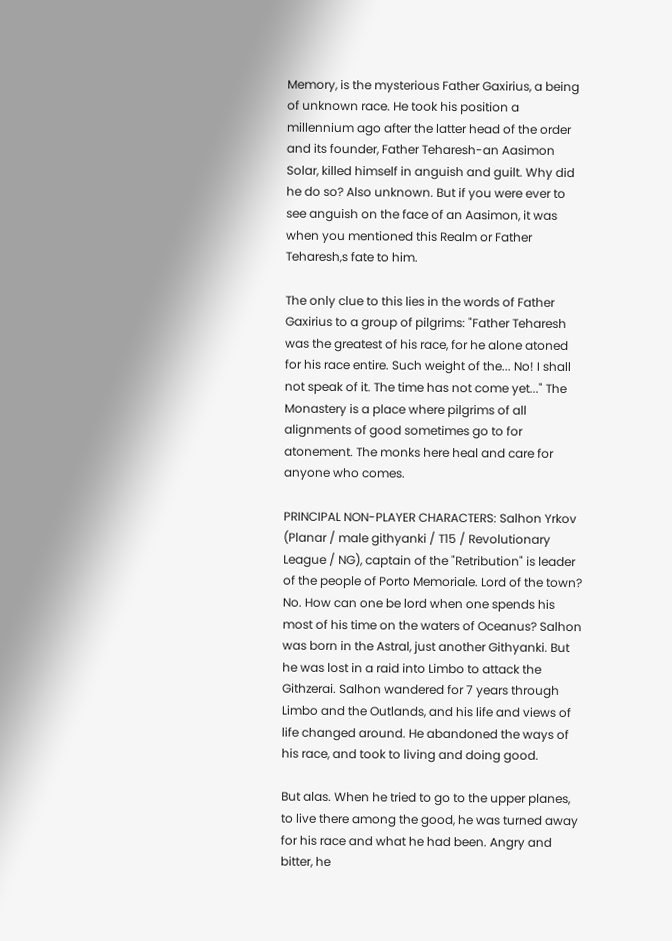Memory, is the mysterious Father Gaxirius, a being of unknown race. He took his position a millennium ago after the latter head of the order and its founder, Father Teharesh-an Aasimon Solar, killed himself in anguish and guilt. Why did he do so? Also unknown. But if you were ever to see anguish on the face of an Aasimon, it was when you mentioned this Realm or Father Teharesh‚s fate to him.

The only clue to this lies in the words of Father Gaxirius to a group of pilgrims: "Father Teharesh was the greatest of his race, for he alone atoned for his race entire. Such weight of the... No! I shall not speak of it. The time has not come yet..." The Monastery is a place where pilgrims of all alignments of good sometimes go to for atonement. The monks here heal and care for anyone who comes.

PRINCIPAL NON-PLAYER CHARACTERS: Salhon Yrkov (Planar / male githyanki / T15 / Revolutionary League / NG), captain of the "Retribution" is leader of the people of Porto Memoriale. Lord of the town? No. How can one be lord when one spends his most of his time on the waters of Oceanus? Salhon was born in the Astral, just another Githyanki. But he was lost in a raid into Limbo to attack the Githzerai. Salhon wandered for 7 years through Limbo and the Outlands, and his life and views of life changed around. He abandoned the ways of his race, and took to living and doing good.

But alas. When he tried to go to the upper planes, to live there among the good, he was turned away for his race and what he had been. Angry and bitter, he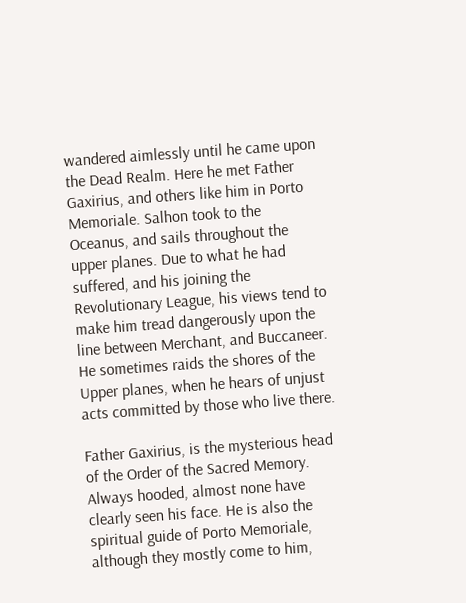wandered aimlessly until he came upon the Dead Realm. Here he met Father Gaxirius, and others like him in Porto Memoriale. Salhon took to the Oceanus, and sails throughout the upper planes. Due to what he had suffered, and his joining the Revolutionary League, his views tend to make him tread dangerously upon the line between Merchant, and Buccaneer. He sometimes raids the shores of the Upper planes, when he hears of unjust acts committed by those who live there.

Father Gaxirius, is the mysterious head of the Order of the Sacred Memory. Always hooded, almost none have clearly seen his face. He is also the spiritual guide of Porto Memoriale, although they mostly come to him,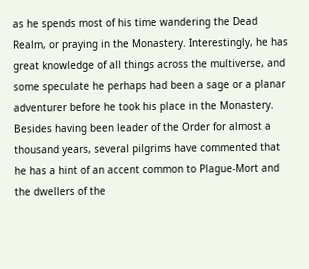as he spends most of his time wandering the Dead Realm, or praying in the Monastery. Interestingly, he has great knowledge of all things across the multiverse, and some speculate he perhaps had been a sage or a planar adventurer before he took his place in the Monastery. Besides having been leader of the Order for almost a thousand years, several pilgrims have commented that he has a hint of an accent common to Plague-Mort and the dwellers of the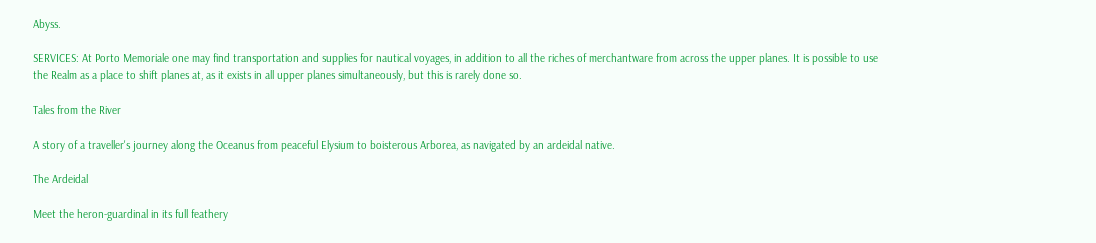Abyss.

SERVICES: At Porto Memoriale one may find transportation and supplies for nautical voyages, in addition to all the riches of merchantware from across the upper planes. It is possible to use the Realm as a place to shift planes at, as it exists in all upper planes simultaneously, but this is rarely done so.

Tales from the River

A story of a traveller's journey along the Oceanus from peaceful Elysium to boisterous Arborea, as navigated by an ardeidal native.

The Ardeidal

Meet the heron-guardinal in its full feathery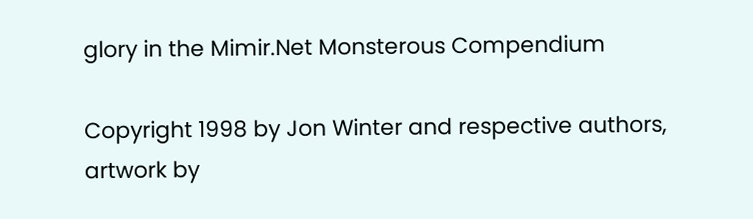glory in the Mimir.Net Monsterous Compendium

Copyright 1998 by Jon Winter and respective authors,
artwork by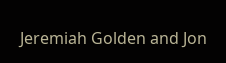Jeremiah Golden and Jon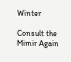Winter

Consult the Mimir Again